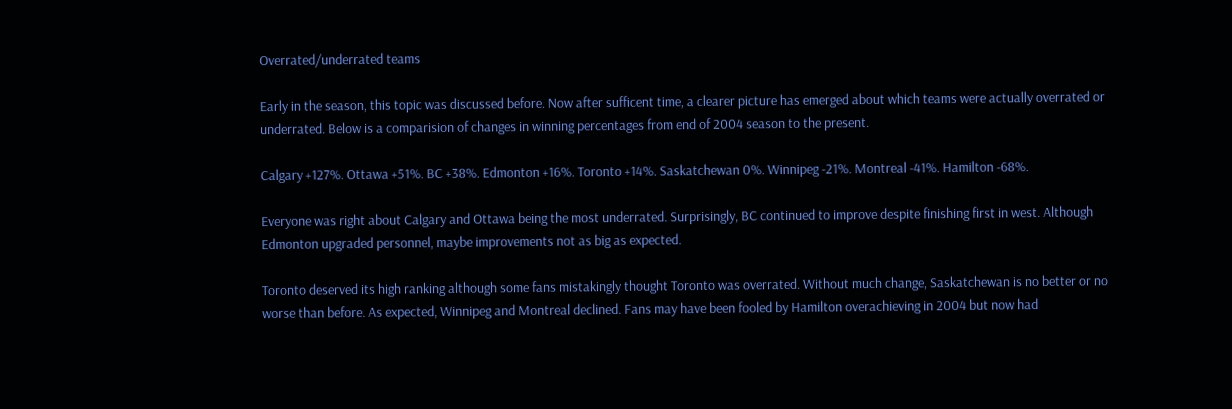Overrated/underrated teams

Early in the season, this topic was discussed before. Now after sufficent time, a clearer picture has emerged about which teams were actually overrated or underrated. Below is a comparision of changes in winning percentages from end of 2004 season to the present.

Calgary +127%. Ottawa +51%. BC +38%. Edmonton +16%. Toronto +14%. Saskatchewan 0%. Winnipeg -21%. Montreal -41%. Hamilton -68%.

Everyone was right about Calgary and Ottawa being the most underrated. Surprisingly, BC continued to improve despite finishing first in west. Although Edmonton upgraded personnel, maybe improvements not as big as expected.

Toronto deserved its high ranking although some fans mistakingly thought Toronto was overrated. Without much change, Saskatchewan is no better or no worse than before. As expected, Winnipeg and Montreal declined. Fans may have been fooled by Hamilton overachieving in 2004 but now had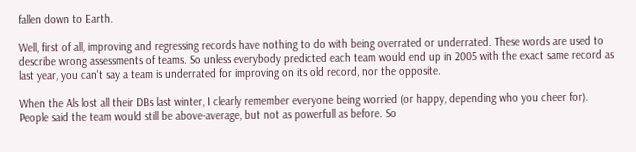fallen down to Earth.

Well, first of all, improving and regressing records have nothing to do with being overrated or underrated. These words are used to describe wrong assessments of teams. So unless everybody predicted each team would end up in 2005 with the exact same record as last year, you can't say a team is underrated for improving on its old record, nor the opposite.

When the Als lost all their DBs last winter, I clearly remember everyone being worried (or happy, depending who you cheer for). People said the team would still be above-average, but not as powerfull as before. So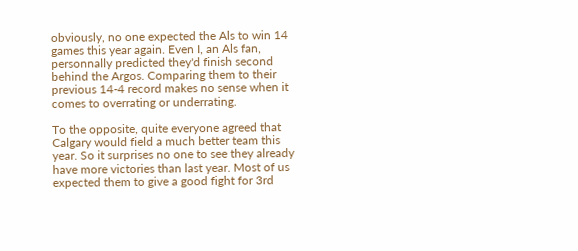obviously, no one expected the Als to win 14 games this year again. Even I, an Als fan, personnally predicted they'd finish second behind the Argos. Comparing them to their previous 14-4 record makes no sense when it comes to overrating or underrating.

To the opposite, quite everyone agreed that Calgary would field a much better team this year. So it surprises no one to see they already have more victories than last year. Most of us expected them to give a good fight for 3rd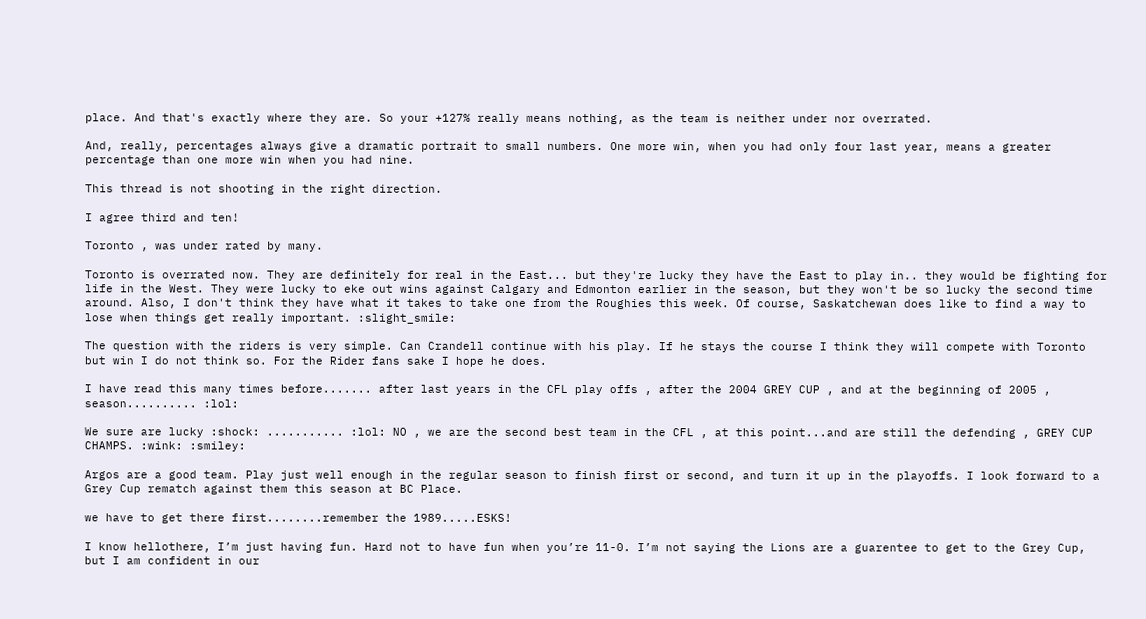place. And that's exactly where they are. So your +127% really means nothing, as the team is neither under nor overrated.

And, really, percentages always give a dramatic portrait to small numbers. One more win, when you had only four last year, means a greater percentage than one more win when you had nine.

This thread is not shooting in the right direction.

I agree third and ten!

Toronto , was under rated by many.

Toronto is overrated now. They are definitely for real in the East... but they're lucky they have the East to play in.. they would be fighting for life in the West. They were lucky to eke out wins against Calgary and Edmonton earlier in the season, but they won't be so lucky the second time around. Also, I don't think they have what it takes to take one from the Roughies this week. Of course, Saskatchewan does like to find a way to lose when things get really important. :slight_smile:

The question with the riders is very simple. Can Crandell continue with his play. If he stays the course I think they will compete with Toronto but win I do not think so. For the Rider fans sake I hope he does.

I have read this many times before....... after last years in the CFL play offs , after the 2004 GREY CUP , and at the beginning of 2005 , season.......... :lol:

We sure are lucky :shock: ........... :lol: NO , we are the second best team in the CFL , at this point...and are still the defending , GREY CUP CHAMPS. :wink: :smiley:

Argos are a good team. Play just well enough in the regular season to finish first or second, and turn it up in the playoffs. I look forward to a Grey Cup rematch against them this season at BC Place.

we have to get there first........remember the 1989.....ESKS!

I know hellothere, I’m just having fun. Hard not to have fun when you’re 11-0. I’m not saying the Lions are a guarentee to get to the Grey Cup, but I am confident in our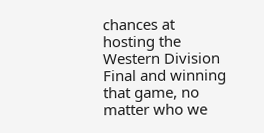chances at hosting the Western Division Final and winning that game, no matter who we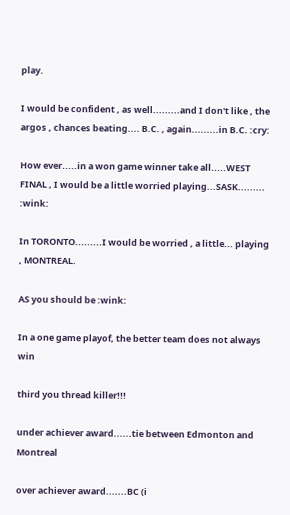play.

I would be confident , as well.........and I don't like , the argos , chances beating.... B.C. , again.........in B.C. :cry:

How ever.....in a won game winner take all.....WEST FINAL , I would be a little worried playing...SASK......... :wink:

In TORONTO.........I would be worried , a little... playing , MONTREAL.

AS you should be :wink:

In a one game playof, the better team does not always win

third you thread killer!!!

under achiever award......tie between Edmonton and Montreal

over achiever award.......BC (i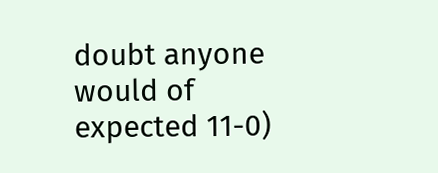doubt anyone would of expected 11-0)